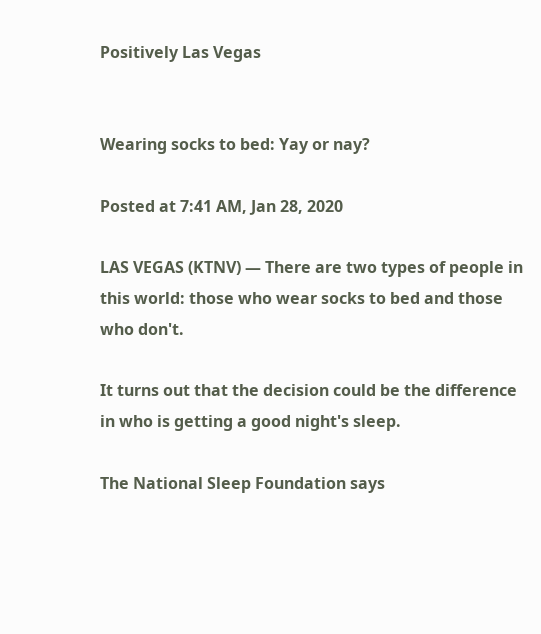Positively Las Vegas


Wearing socks to bed: Yay or nay?

Posted at 7:41 AM, Jan 28, 2020

LAS VEGAS (KTNV) — There are two types of people in this world: those who wear socks to bed and those who don't.

It turns out that the decision could be the difference in who is getting a good night's sleep.

The National Sleep Foundation says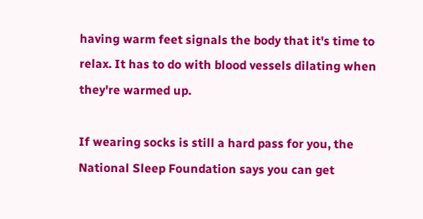having warm feet signals the body that it's time to relax. It has to do with blood vessels dilating when they're warmed up.

If wearing socks is still a hard pass for you, the National Sleep Foundation says you can get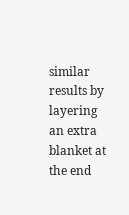similar results by layering an extra blanket at the end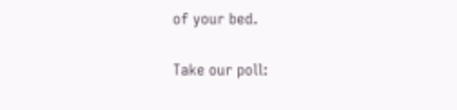of your bed.

Take our poll: